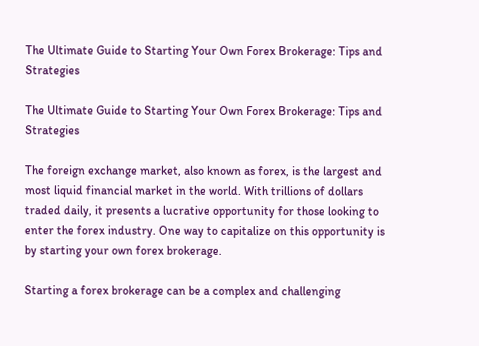The Ultimate Guide to Starting Your Own Forex Brokerage: Tips and Strategies

The Ultimate Guide to Starting Your Own Forex Brokerage: Tips and Strategies

The foreign exchange market, also known as forex, is the largest and most liquid financial market in the world. With trillions of dollars traded daily, it presents a lucrative opportunity for those looking to enter the forex industry. One way to capitalize on this opportunity is by starting your own forex brokerage.

Starting a forex brokerage can be a complex and challenging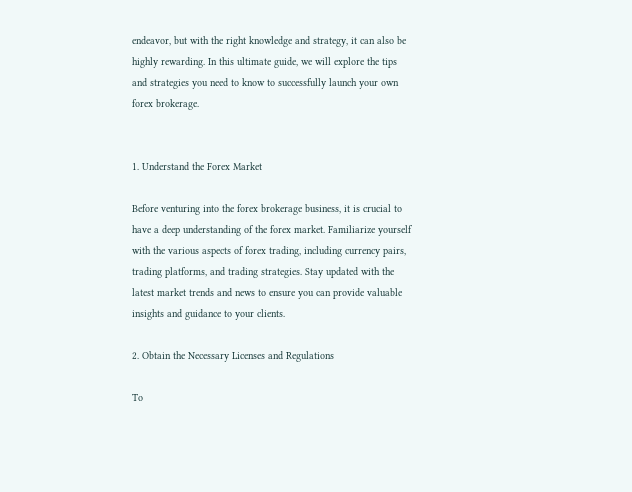endeavor, but with the right knowledge and strategy, it can also be highly rewarding. In this ultimate guide, we will explore the tips and strategies you need to know to successfully launch your own forex brokerage.


1. Understand the Forex Market

Before venturing into the forex brokerage business, it is crucial to have a deep understanding of the forex market. Familiarize yourself with the various aspects of forex trading, including currency pairs, trading platforms, and trading strategies. Stay updated with the latest market trends and news to ensure you can provide valuable insights and guidance to your clients.

2. Obtain the Necessary Licenses and Regulations

To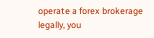operate a forex brokerage legally, you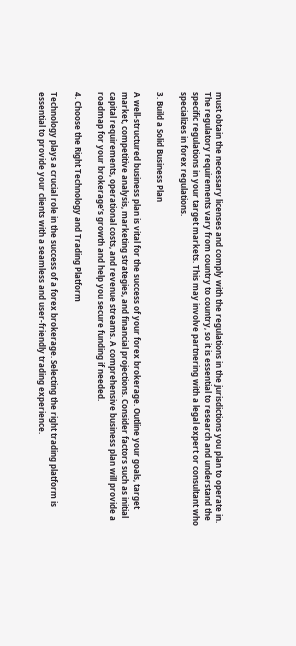must obtain the necessary licenses and comply with the regulations in the jurisdictions you plan to operate in. The regulatory requirements vary from country to country, so it is essential to research and understand the specific regulations in your target markets. This may involve partnering with a legal expert or consultant who specializes in forex regulations.

3. Build a Solid Business Plan

A well-structured business plan is vital for the success of your forex brokerage. Outline your goals, target market, competitive analysis, marketing strategies, and financial projections. Consider factors such as initial capital requirements, operational costs, and revenue streams. A comprehensive business plan will provide a roadmap for your brokerage’s growth and help you secure funding if needed.

4. Choose the Right Technology and Trading Platform

Technology plays a crucial role in the success of a forex brokerage. Selecting the right trading platform is essential to provide your clients with a seamless and user-friendly trading experience.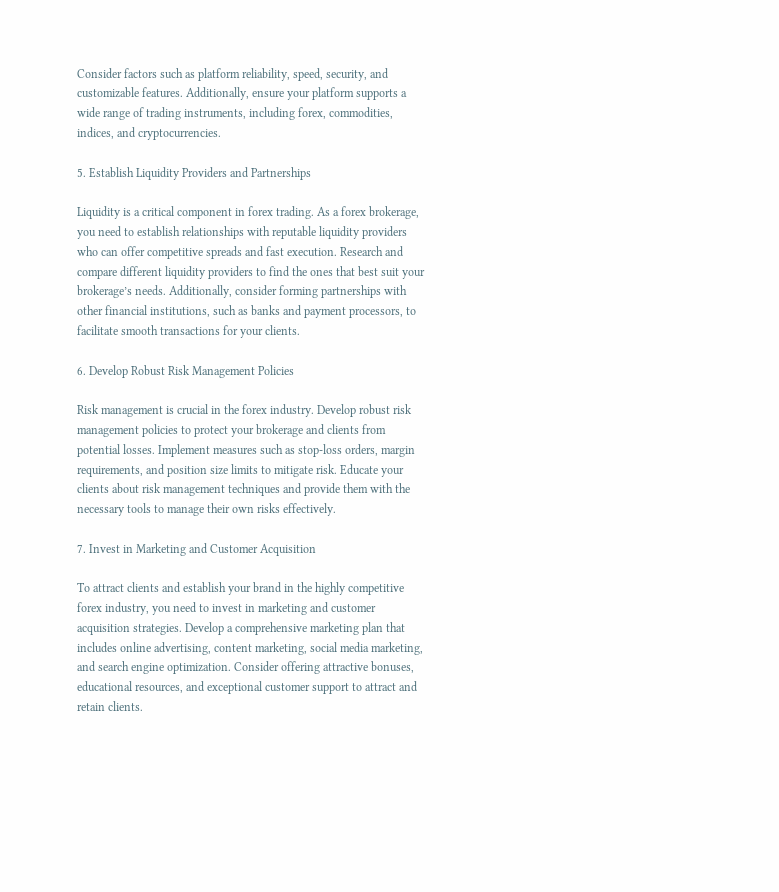Consider factors such as platform reliability, speed, security, and customizable features. Additionally, ensure your platform supports a wide range of trading instruments, including forex, commodities, indices, and cryptocurrencies.

5. Establish Liquidity Providers and Partnerships

Liquidity is a critical component in forex trading. As a forex brokerage, you need to establish relationships with reputable liquidity providers who can offer competitive spreads and fast execution. Research and compare different liquidity providers to find the ones that best suit your brokerage’s needs. Additionally, consider forming partnerships with other financial institutions, such as banks and payment processors, to facilitate smooth transactions for your clients.

6. Develop Robust Risk Management Policies

Risk management is crucial in the forex industry. Develop robust risk management policies to protect your brokerage and clients from potential losses. Implement measures such as stop-loss orders, margin requirements, and position size limits to mitigate risk. Educate your clients about risk management techniques and provide them with the necessary tools to manage their own risks effectively.

7. Invest in Marketing and Customer Acquisition

To attract clients and establish your brand in the highly competitive forex industry, you need to invest in marketing and customer acquisition strategies. Develop a comprehensive marketing plan that includes online advertising, content marketing, social media marketing, and search engine optimization. Consider offering attractive bonuses, educational resources, and exceptional customer support to attract and retain clients.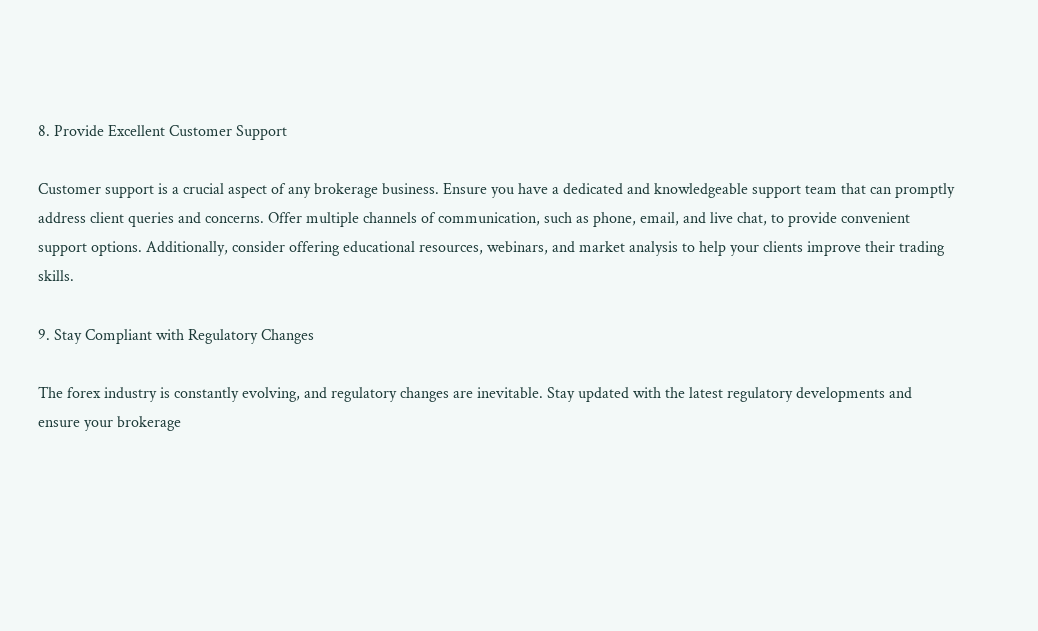8. Provide Excellent Customer Support

Customer support is a crucial aspect of any brokerage business. Ensure you have a dedicated and knowledgeable support team that can promptly address client queries and concerns. Offer multiple channels of communication, such as phone, email, and live chat, to provide convenient support options. Additionally, consider offering educational resources, webinars, and market analysis to help your clients improve their trading skills.

9. Stay Compliant with Regulatory Changes

The forex industry is constantly evolving, and regulatory changes are inevitable. Stay updated with the latest regulatory developments and ensure your brokerage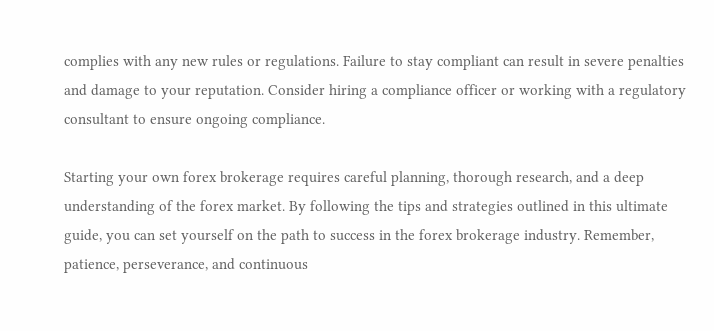complies with any new rules or regulations. Failure to stay compliant can result in severe penalties and damage to your reputation. Consider hiring a compliance officer or working with a regulatory consultant to ensure ongoing compliance.

Starting your own forex brokerage requires careful planning, thorough research, and a deep understanding of the forex market. By following the tips and strategies outlined in this ultimate guide, you can set yourself on the path to success in the forex brokerage industry. Remember, patience, perseverance, and continuous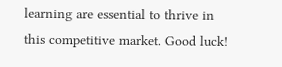learning are essential to thrive in this competitive market. Good luck!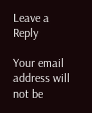Leave a Reply

Your email address will not be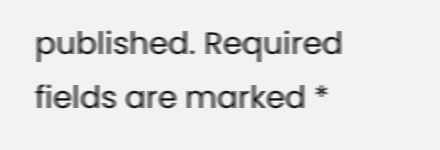published. Required fields are marked *